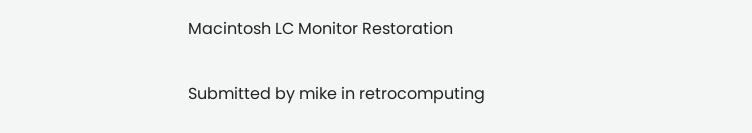Macintosh LC Monitor Restoration

Submitted by mike in retrocomputing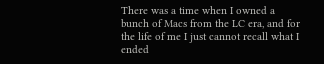There was a time when I owned a bunch of Macs from the LC era, and for the life of me I just cannot recall what I ended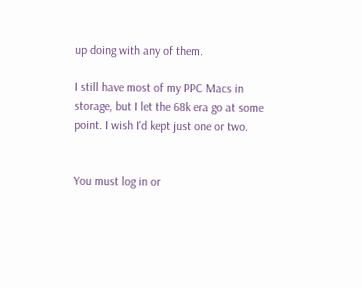up doing with any of them.

I still have most of my PPC Macs in storage, but I let the 68k era go at some point. I wish I'd kept just one or two.


You must log in or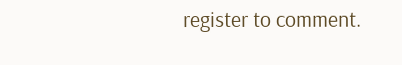register to comment.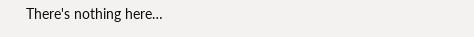There's nothing here…